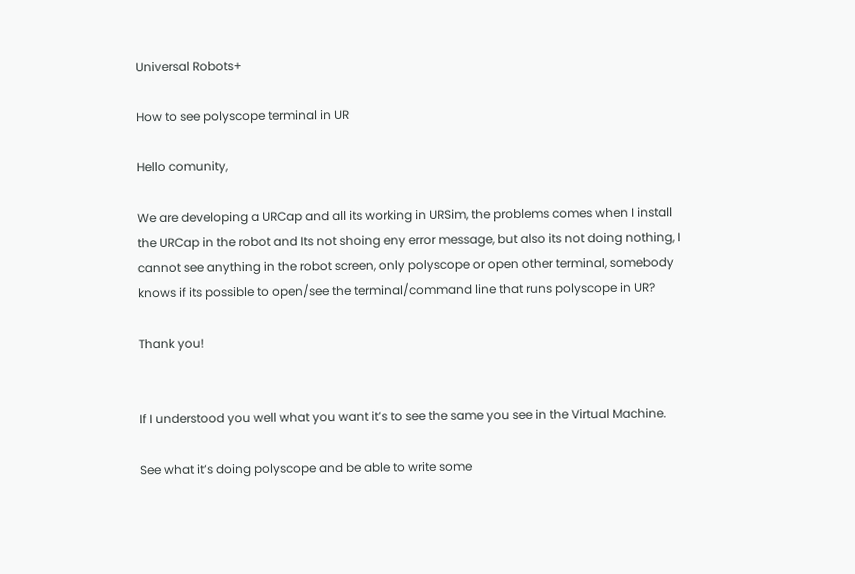Universal Robots+

How to see polyscope terminal in UR

Hello comunity,

We are developing a URCap and all its working in URSim, the problems comes when I install the URCap in the robot and Its not shoing eny error message, but also its not doing nothing, I cannot see anything in the robot screen, only polyscope or open other terminal, somebody knows if its possible to open/see the terminal/command line that runs polyscope in UR?

Thank you!


If I understood you well what you want it’s to see the same you see in the Virtual Machine.

See what it’s doing polyscope and be able to write some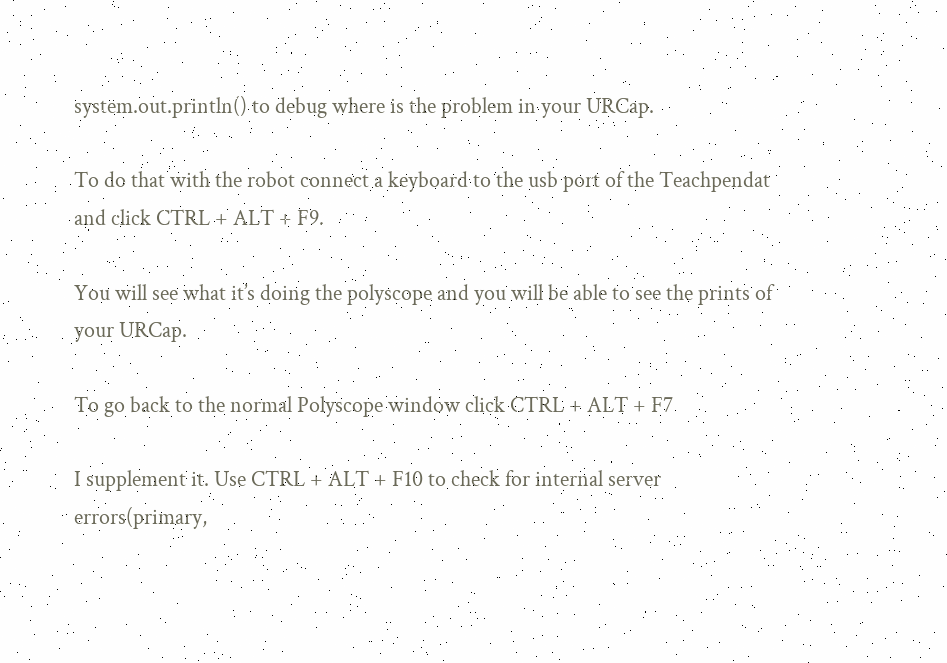system.out.println() to debug where is the problem in your URCap.

To do that with the robot connect a keyboard to the usb port of the Teachpendat and click CTRL + ALT + F9.

You will see what it’s doing the polyscope and you will be able to see the prints of your URCap.

To go back to the normal Polyscope window click CTRL + ALT + F7

I supplement it. Use CTRL + ALT + F10 to check for internal server errors(primary,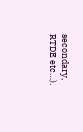secondary, RTDE etc…).